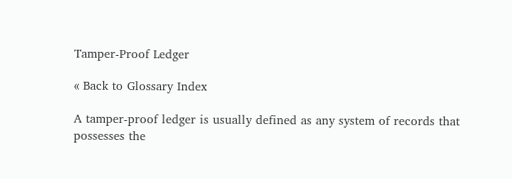Tamper-Proof Ledger

« Back to Glossary Index

A tamper-proof ledger is usually defined as any system of records that possesses the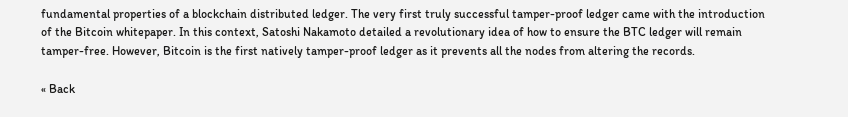fundamental properties of a blockchain distributed ledger. The very first truly successful tamper-proof ledger came with the introduction of the Bitcoin whitepaper. In this context, Satoshi Nakamoto detailed a revolutionary idea of how to ensure the BTC ledger will remain tamper-free. However, Bitcoin is the first natively tamper-proof ledger as it prevents all the nodes from altering the records.

« Back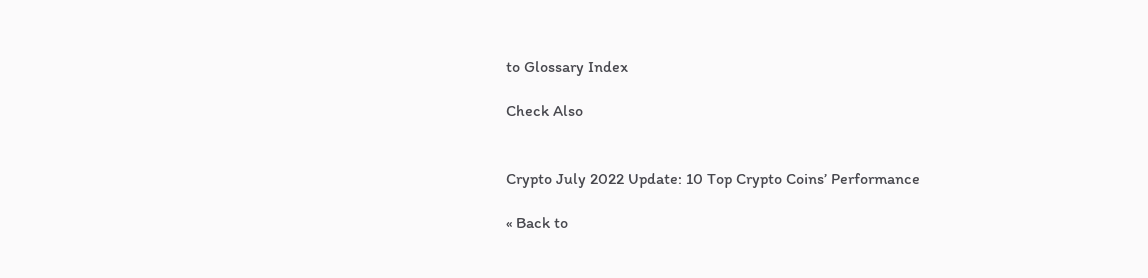to Glossary Index

Check Also


Crypto July 2022 Update: 10 Top Crypto Coins’ Performance

« Back to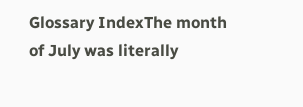Glossary IndexThe month of July was literally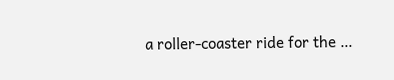a roller-coaster ride for the …